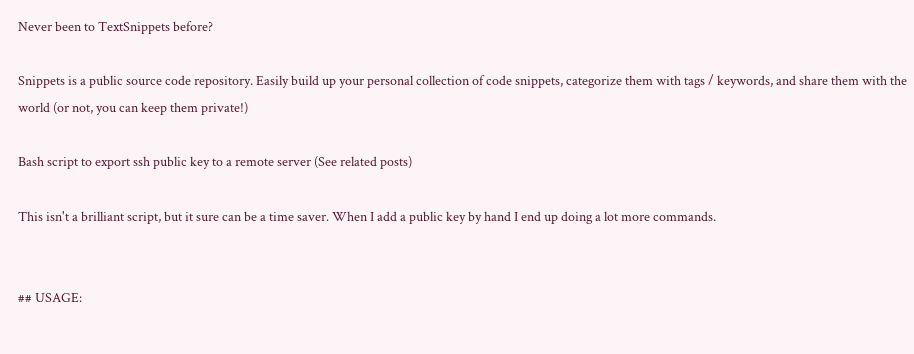Never been to TextSnippets before?

Snippets is a public source code repository. Easily build up your personal collection of code snippets, categorize them with tags / keywords, and share them with the world (or not, you can keep them private!)

Bash script to export ssh public key to a remote server (See related posts)

This isn't a brilliant script, but it sure can be a time saver. When I add a public key by hand I end up doing a lot more commands.


## USAGE: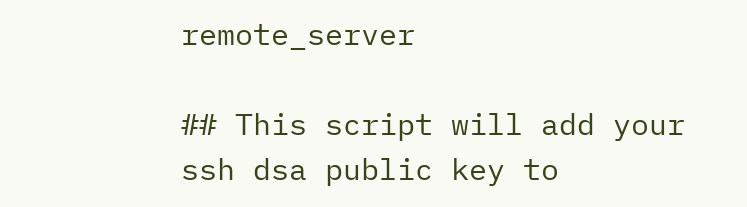remote_server

## This script will add your ssh dsa public key to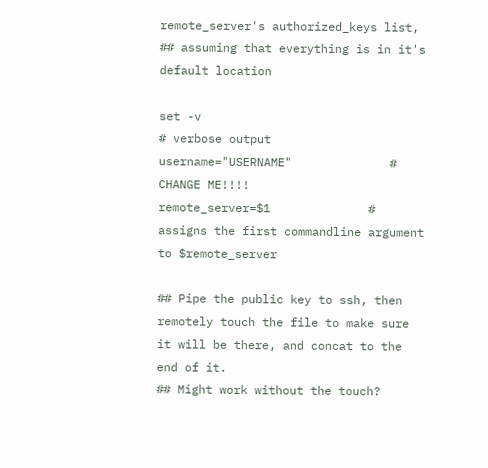remote_server's authorized_keys list,
## assuming that everything is in it's default location

set -v                                 # verbose output
username="USERNAME"              # CHANGE ME!!!!
remote_server=$1              # assigns the first commandline argument to $remote_server

## Pipe the public key to ssh, then remotely touch the file to make sure it will be there, and concat to the end of it.
## Might work without the touch?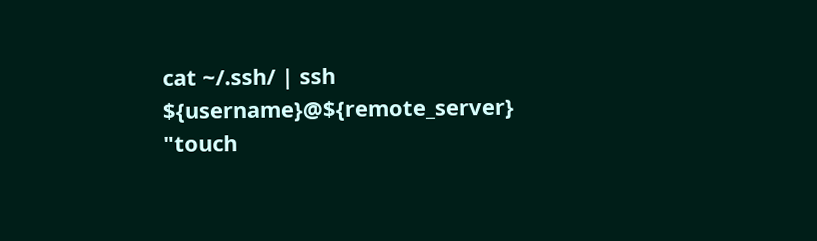cat ~/.ssh/ | ssh ${username}@${remote_server} "touch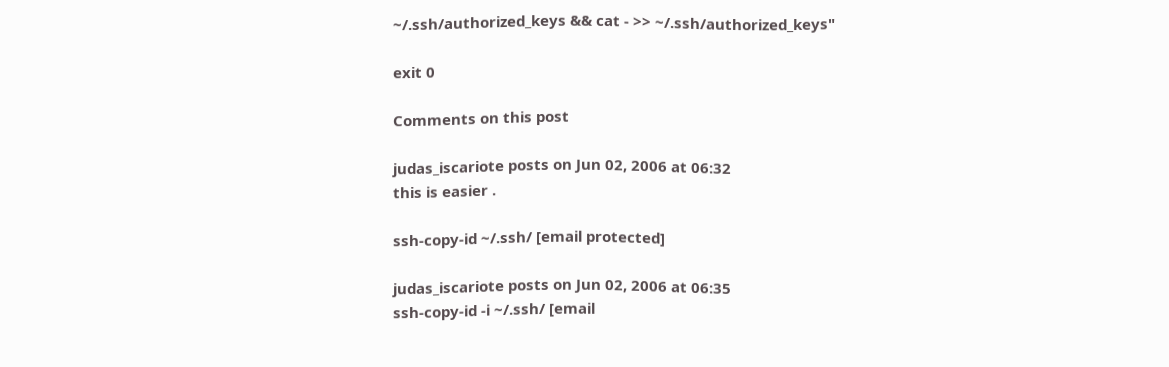~/.ssh/authorized_keys && cat - >> ~/.ssh/authorized_keys"

exit 0

Comments on this post

judas_iscariote posts on Jun 02, 2006 at 06:32
this is easier .

ssh-copy-id ~/.ssh/ [email protected]

judas_iscariote posts on Jun 02, 2006 at 06:35
ssh-copy-id -i ~/.ssh/ [email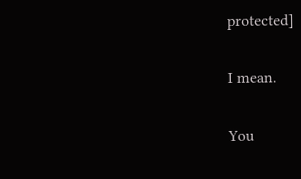protected]

I mean.

You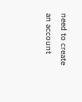need to create an account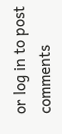or log in to post comments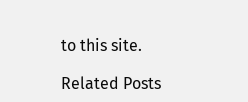to this site.

Related Posts